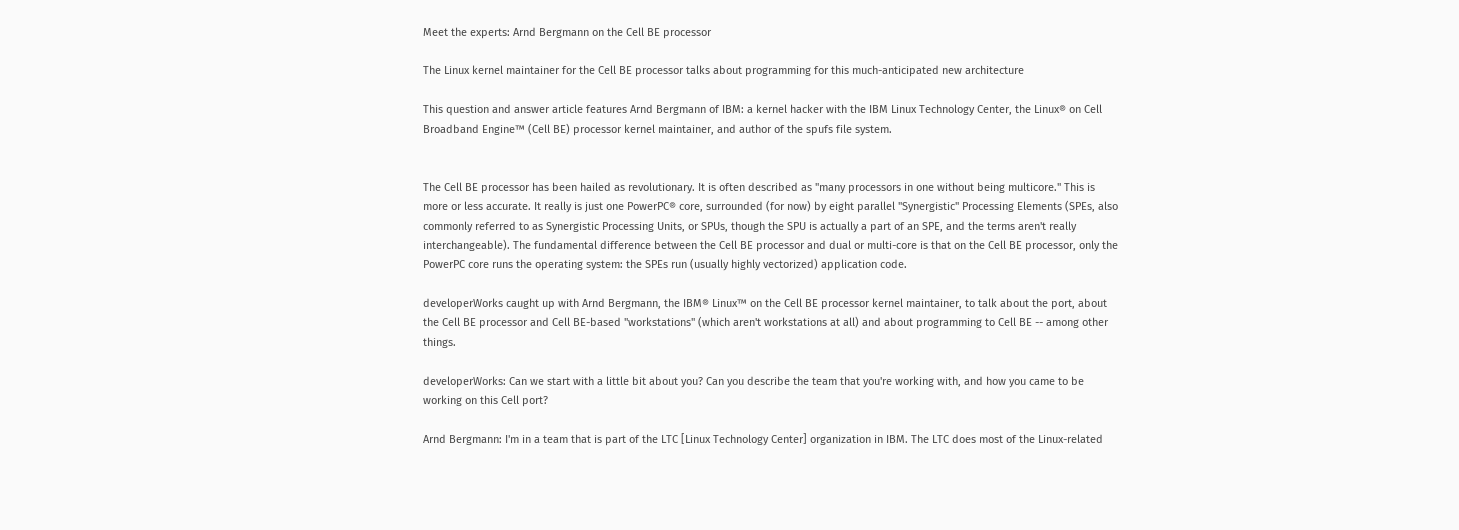Meet the experts: Arnd Bergmann on the Cell BE processor

The Linux kernel maintainer for the Cell BE processor talks about programming for this much-anticipated new architecture

This question and answer article features Arnd Bergmann of IBM: a kernel hacker with the IBM Linux Technology Center, the Linux® on Cell Broadband Engine™ (Cell BE) processor kernel maintainer, and author of the spufs file system.


The Cell BE processor has been hailed as revolutionary. It is often described as "many processors in one without being multicore." This is more or less accurate. It really is just one PowerPC® core, surrounded (for now) by eight parallel "Synergistic" Processing Elements (SPEs, also commonly referred to as Synergistic Processing Units, or SPUs, though the SPU is actually a part of an SPE, and the terms aren't really interchangeable). The fundamental difference between the Cell BE processor and dual or multi-core is that on the Cell BE processor, only the PowerPC core runs the operating system: the SPEs run (usually highly vectorized) application code.

developerWorks caught up with Arnd Bergmann, the IBM® Linux™ on the Cell BE processor kernel maintainer, to talk about the port, about the Cell BE processor and Cell BE-based "workstations" (which aren't workstations at all) and about programming to Cell BE -- among other things.

developerWorks: Can we start with a little bit about you? Can you describe the team that you're working with, and how you came to be working on this Cell port?

Arnd Bergmann: I'm in a team that is part of the LTC [Linux Technology Center] organization in IBM. The LTC does most of the Linux-related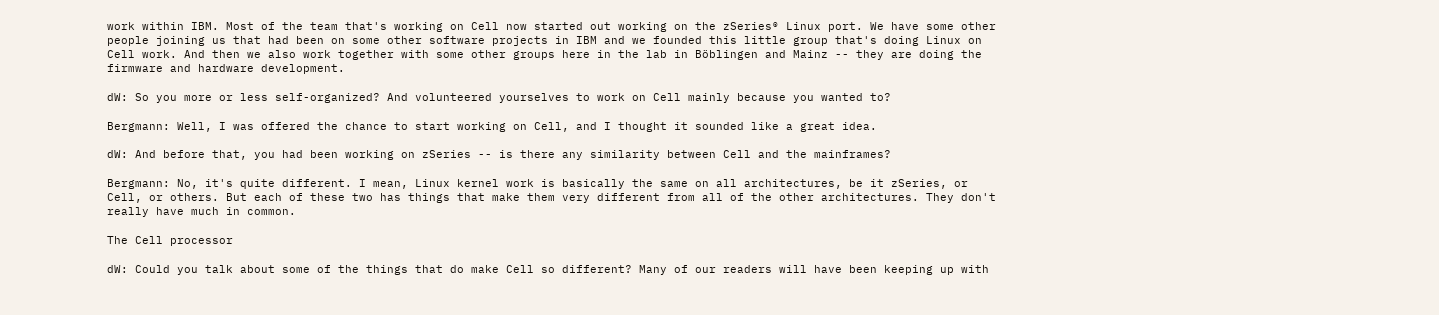work within IBM. Most of the team that's working on Cell now started out working on the zSeries® Linux port. We have some other people joining us that had been on some other software projects in IBM and we founded this little group that's doing Linux on Cell work. And then we also work together with some other groups here in the lab in Böblingen and Mainz -- they are doing the firmware and hardware development.

dW: So you more or less self-organized? And volunteered yourselves to work on Cell mainly because you wanted to?

Bergmann: Well, I was offered the chance to start working on Cell, and I thought it sounded like a great idea.

dW: And before that, you had been working on zSeries -- is there any similarity between Cell and the mainframes?

Bergmann: No, it's quite different. I mean, Linux kernel work is basically the same on all architectures, be it zSeries, or Cell, or others. But each of these two has things that make them very different from all of the other architectures. They don't really have much in common.

The Cell processor

dW: Could you talk about some of the things that do make Cell so different? Many of our readers will have been keeping up with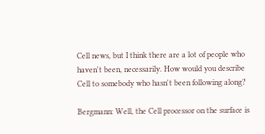Cell news, but I think there are a lot of people who haven't been, necessarily. How would you describe Cell to somebody who hasn't been following along?

Bergmann: Well, the Cell processor on the surface is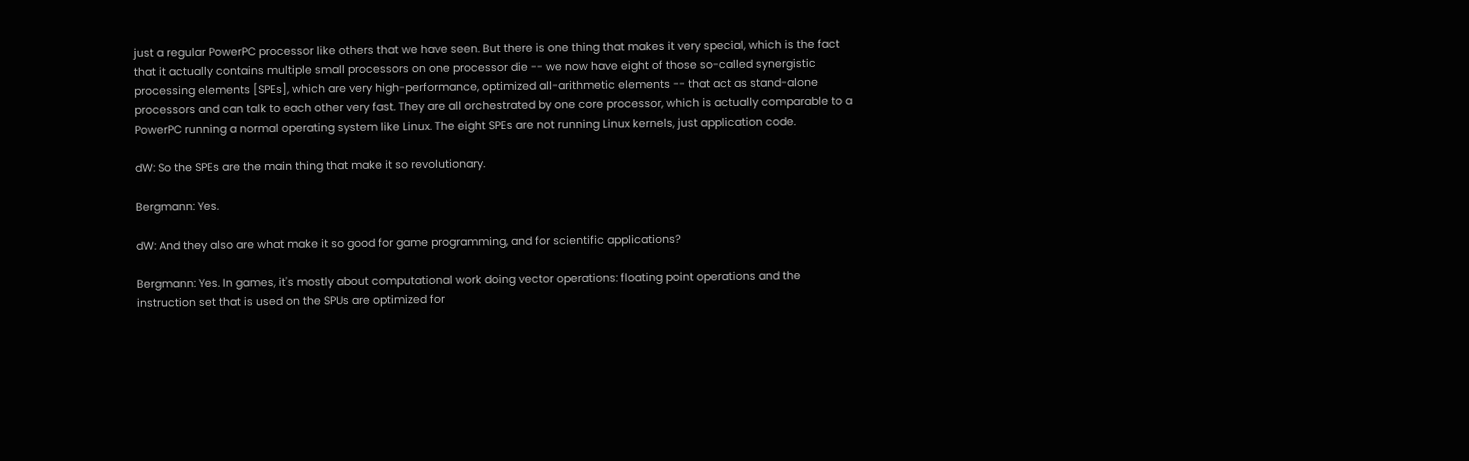just a regular PowerPC processor like others that we have seen. But there is one thing that makes it very special, which is the fact that it actually contains multiple small processors on one processor die -- we now have eight of those so-called synergistic processing elements [SPEs], which are very high-performance, optimized all-arithmetic elements -- that act as stand-alone processors and can talk to each other very fast. They are all orchestrated by one core processor, which is actually comparable to a PowerPC running a normal operating system like Linux. The eight SPEs are not running Linux kernels, just application code.

dW: So the SPEs are the main thing that make it so revolutionary.

Bergmann: Yes.

dW: And they also are what make it so good for game programming, and for scientific applications?

Bergmann: Yes. In games, it's mostly about computational work doing vector operations: floating point operations and the instruction set that is used on the SPUs are optimized for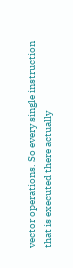vector operations. So every single instruction that is executed there actually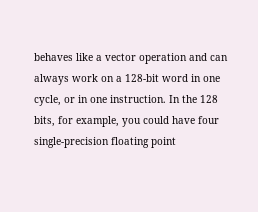behaves like a vector operation and can always work on a 128-bit word in one cycle, or in one instruction. In the 128 bits, for example, you could have four single-precision floating point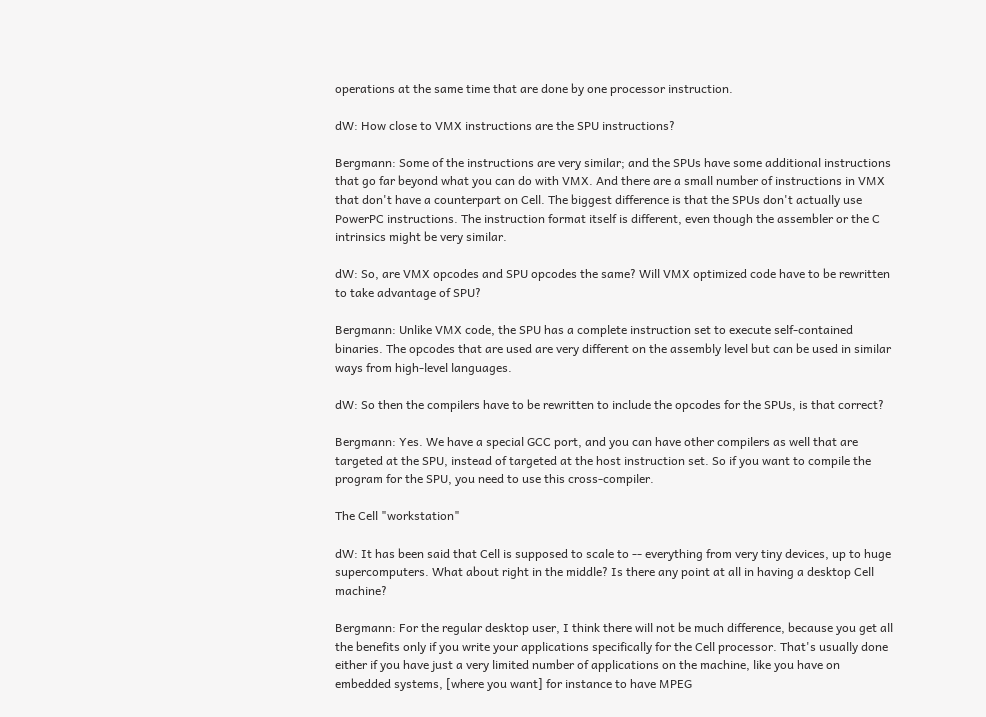operations at the same time that are done by one processor instruction.

dW: How close to VMX instructions are the SPU instructions?

Bergmann: Some of the instructions are very similar; and the SPUs have some additional instructions that go far beyond what you can do with VMX. And there are a small number of instructions in VMX that don't have a counterpart on Cell. The biggest difference is that the SPUs don't actually use PowerPC instructions. The instruction format itself is different, even though the assembler or the C intrinsics might be very similar.

dW: So, are VMX opcodes and SPU opcodes the same? Will VMX optimized code have to be rewritten to take advantage of SPU?

Bergmann: Unlike VMX code, the SPU has a complete instruction set to execute self-contained binaries. The opcodes that are used are very different on the assembly level but can be used in similar ways from high-level languages.

dW: So then the compilers have to be rewritten to include the opcodes for the SPUs, is that correct?

Bergmann: Yes. We have a special GCC port, and you can have other compilers as well that are targeted at the SPU, instead of targeted at the host instruction set. So if you want to compile the program for the SPU, you need to use this cross-compiler.

The Cell "workstation"

dW: It has been said that Cell is supposed to scale to -- everything from very tiny devices, up to huge supercomputers. What about right in the middle? Is there any point at all in having a desktop Cell machine?

Bergmann: For the regular desktop user, I think there will not be much difference, because you get all the benefits only if you write your applications specifically for the Cell processor. That's usually done either if you have just a very limited number of applications on the machine, like you have on embedded systems, [where you want] for instance to have MPEG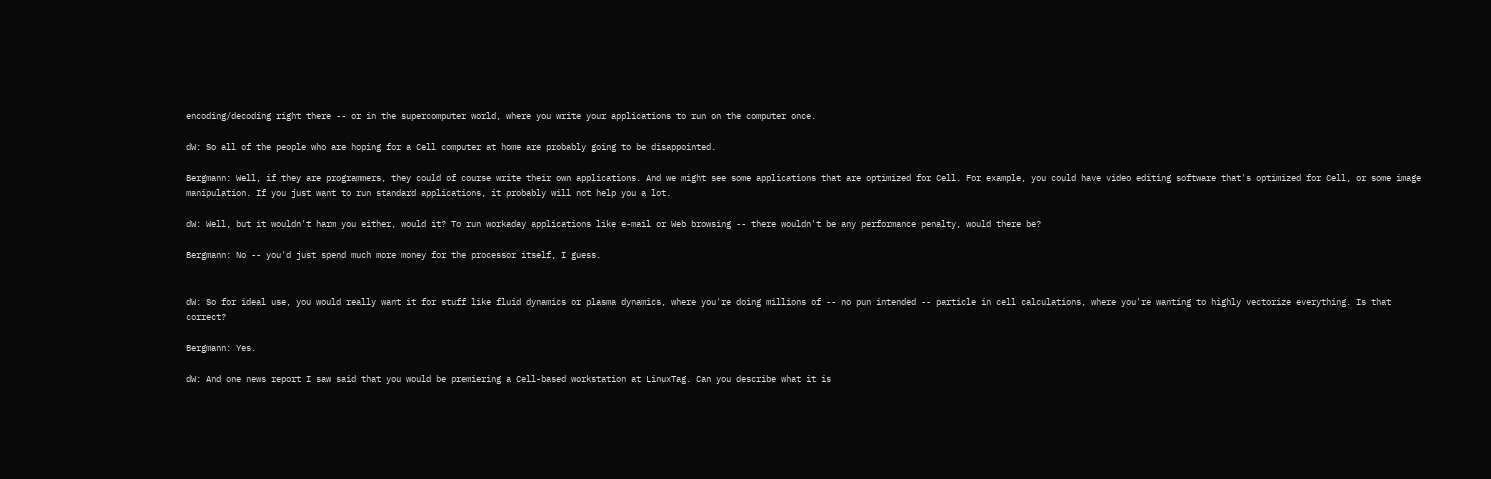encoding/decoding right there -- or in the supercomputer world, where you write your applications to run on the computer once.

dW: So all of the people who are hoping for a Cell computer at home are probably going to be disappointed.

Bergmann: Well, if they are programmers, they could of course write their own applications. And we might see some applications that are optimized for Cell. For example, you could have video editing software that's optimized for Cell, or some image manipulation. If you just want to run standard applications, it probably will not help you a lot.

dW: Well, but it wouldn't harm you either, would it? To run workaday applications like e-mail or Web browsing -- there wouldn't be any performance penalty, would there be?

Bergmann: No -- you'd just spend much more money for the processor itself, I guess.


dW: So for ideal use, you would really want it for stuff like fluid dynamics or plasma dynamics, where you're doing millions of -- no pun intended -- particle in cell calculations, where you're wanting to highly vectorize everything. Is that correct?

Bergmann: Yes.

dW: And one news report I saw said that you would be premiering a Cell-based workstation at LinuxTag. Can you describe what it is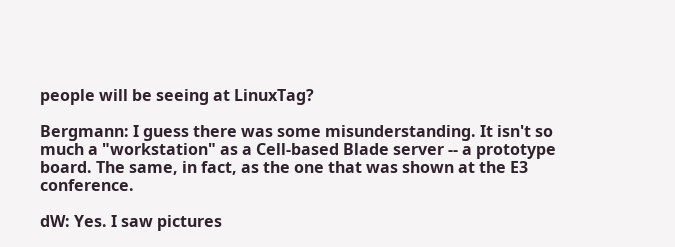people will be seeing at LinuxTag?

Bergmann: I guess there was some misunderstanding. It isn't so much a "workstation" as a Cell-based Blade server -- a prototype board. The same, in fact, as the one that was shown at the E3 conference.

dW: Yes. I saw pictures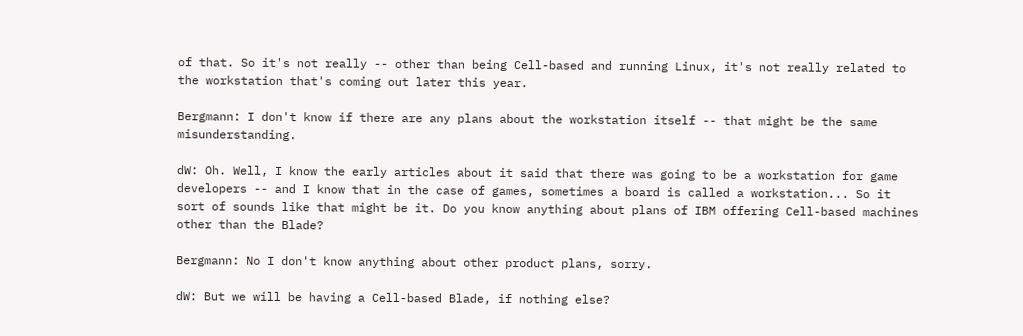of that. So it's not really -- other than being Cell-based and running Linux, it's not really related to the workstation that's coming out later this year.

Bergmann: I don't know if there are any plans about the workstation itself -- that might be the same misunderstanding.

dW: Oh. Well, I know the early articles about it said that there was going to be a workstation for game developers -- and I know that in the case of games, sometimes a board is called a workstation... So it sort of sounds like that might be it. Do you know anything about plans of IBM offering Cell-based machines other than the Blade?

Bergmann: No I don't know anything about other product plans, sorry.

dW: But we will be having a Cell-based Blade, if nothing else?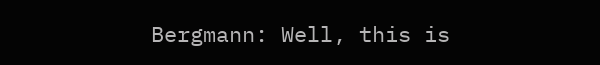Bergmann: Well, this is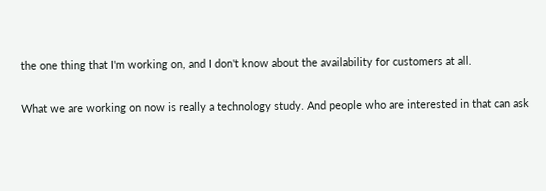the one thing that I'm working on, and I don't know about the availability for customers at all.

What we are working on now is really a technology study. And people who are interested in that can ask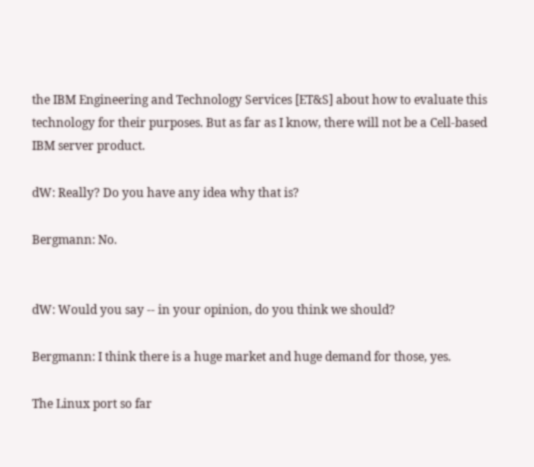the IBM Engineering and Technology Services [ET&S] about how to evaluate this technology for their purposes. But as far as I know, there will not be a Cell-based IBM server product.

dW: Really? Do you have any idea why that is?

Bergmann: No.


dW: Would you say -- in your opinion, do you think we should?

Bergmann: I think there is a huge market and huge demand for those, yes.

The Linux port so far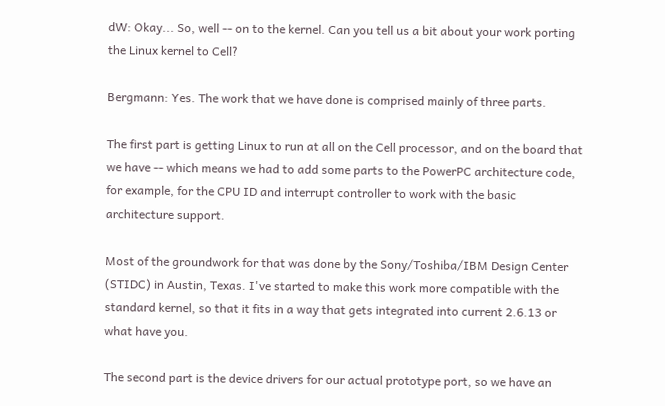dW: Okay... So, well -- on to the kernel. Can you tell us a bit about your work porting the Linux kernel to Cell?

Bergmann: Yes. The work that we have done is comprised mainly of three parts.

The first part is getting Linux to run at all on the Cell processor, and on the board that we have -- which means we had to add some parts to the PowerPC architecture code, for example, for the CPU ID and interrupt controller to work with the basic architecture support.

Most of the groundwork for that was done by the Sony/Toshiba/IBM Design Center (STIDC) in Austin, Texas. I've started to make this work more compatible with the standard kernel, so that it fits in a way that gets integrated into current 2.6.13 or what have you.

The second part is the device drivers for our actual prototype port, so we have an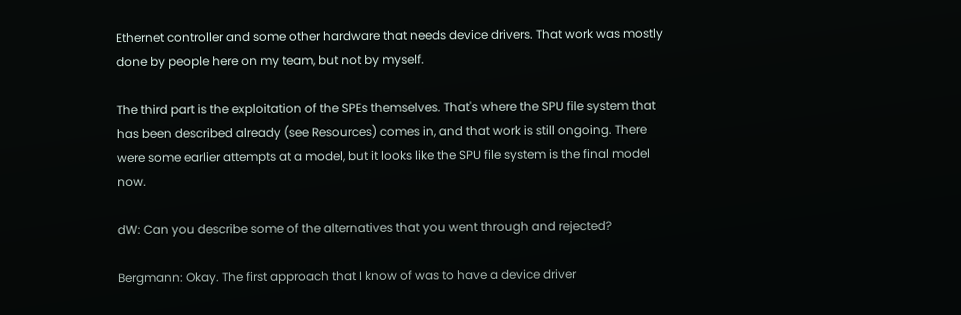Ethernet controller and some other hardware that needs device drivers. That work was mostly done by people here on my team, but not by myself.

The third part is the exploitation of the SPEs themselves. That's where the SPU file system that has been described already (see Resources) comes in, and that work is still ongoing. There were some earlier attempts at a model, but it looks like the SPU file system is the final model now.

dW: Can you describe some of the alternatives that you went through and rejected?

Bergmann: Okay. The first approach that I know of was to have a device driver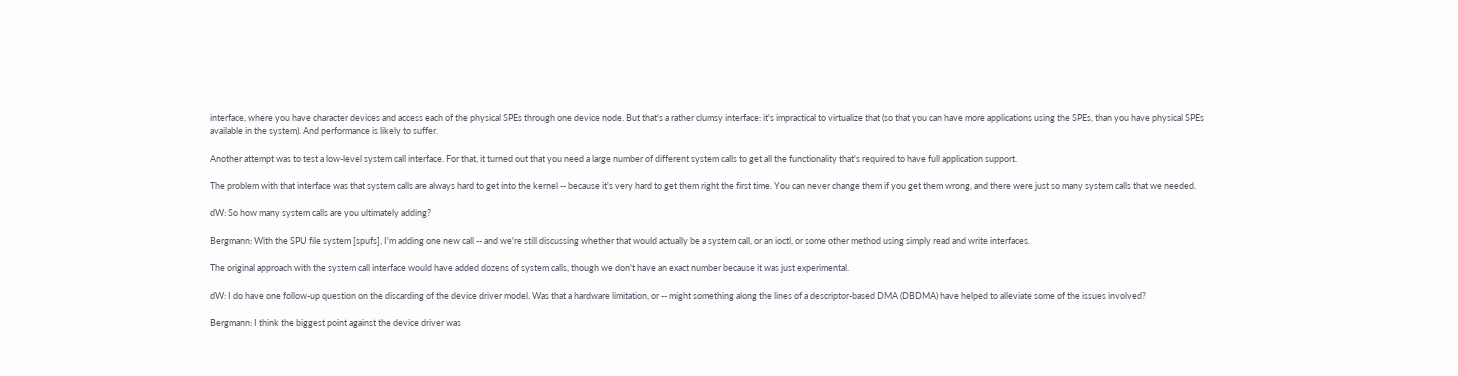interface, where you have character devices and access each of the physical SPEs through one device node. But that's a rather clumsy interface: it's impractical to virtualize that (so that you can have more applications using the SPEs, than you have physical SPEs available in the system). And performance is likely to suffer.

Another attempt was to test a low-level system call interface. For that, it turned out that you need a large number of different system calls to get all the functionality that's required to have full application support.

The problem with that interface was that system calls are always hard to get into the kernel -- because it's very hard to get them right the first time. You can never change them if you get them wrong, and there were just so many system calls that we needed.

dW: So how many system calls are you ultimately adding?

Bergmann: With the SPU file system [spufs], I'm adding one new call -- and we're still discussing whether that would actually be a system call, or an ioctl, or some other method using simply read and write interfaces.

The original approach with the system call interface would have added dozens of system calls, though we don't have an exact number because it was just experimental.

dW: I do have one follow-up question on the discarding of the device driver model. Was that a hardware limitation, or -- might something along the lines of a descriptor-based DMA (DBDMA) have helped to alleviate some of the issues involved?

Bergmann: I think the biggest point against the device driver was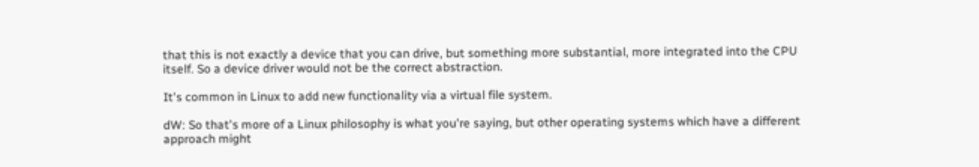that this is not exactly a device that you can drive, but something more substantial, more integrated into the CPU itself. So a device driver would not be the correct abstraction.

It's common in Linux to add new functionality via a virtual file system.

dW: So that's more of a Linux philosophy is what you're saying, but other operating systems which have a different approach might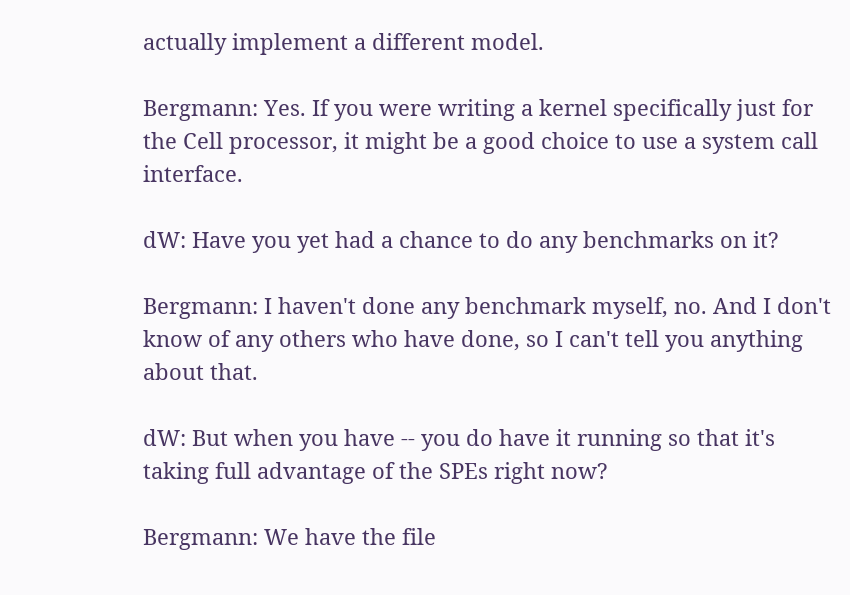actually implement a different model.

Bergmann: Yes. If you were writing a kernel specifically just for the Cell processor, it might be a good choice to use a system call interface.

dW: Have you yet had a chance to do any benchmarks on it?

Bergmann: I haven't done any benchmark myself, no. And I don't know of any others who have done, so I can't tell you anything about that.

dW: But when you have -- you do have it running so that it's taking full advantage of the SPEs right now?

Bergmann: We have the file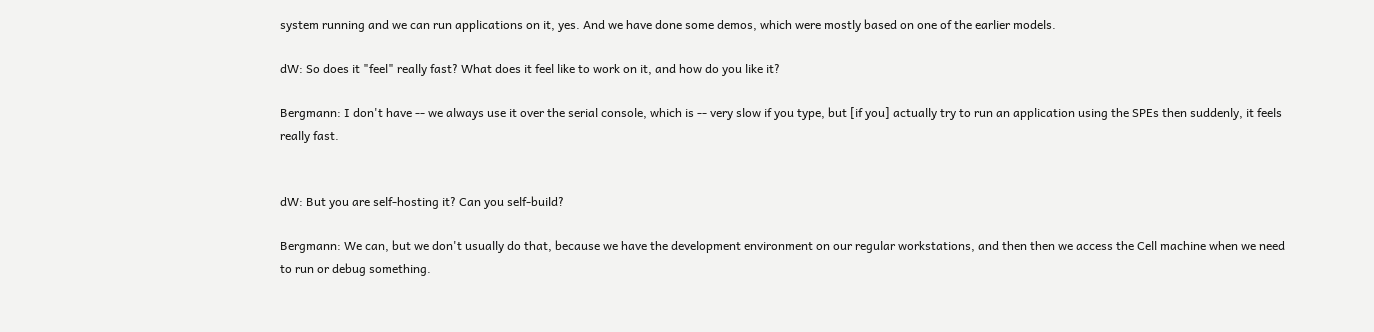system running and we can run applications on it, yes. And we have done some demos, which were mostly based on one of the earlier models.

dW: So does it "feel" really fast? What does it feel like to work on it, and how do you like it?

Bergmann: I don't have -- we always use it over the serial console, which is -- very slow if you type, but [if you] actually try to run an application using the SPEs then suddenly, it feels really fast.


dW: But you are self-hosting it? Can you self-build?

Bergmann: We can, but we don't usually do that, because we have the development environment on our regular workstations, and then then we access the Cell machine when we need to run or debug something.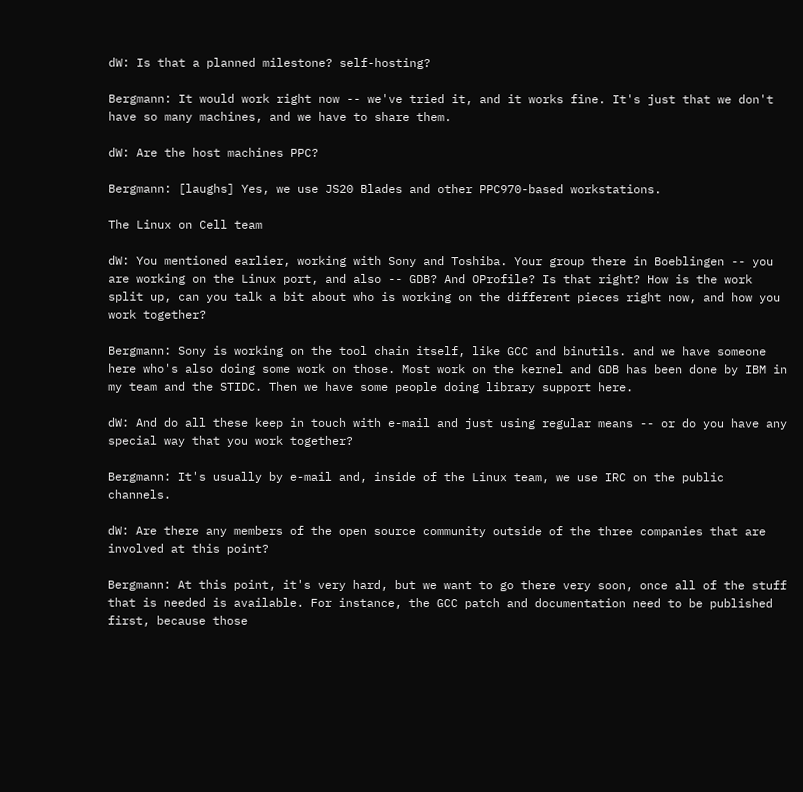dW: Is that a planned milestone? self-hosting?

Bergmann: It would work right now -- we've tried it, and it works fine. It's just that we don't have so many machines, and we have to share them.

dW: Are the host machines PPC?

Bergmann: [laughs] Yes, we use JS20 Blades and other PPC970-based workstations.

The Linux on Cell team

dW: You mentioned earlier, working with Sony and Toshiba. Your group there in Boeblingen -- you are working on the Linux port, and also -- GDB? And OProfile? Is that right? How is the work split up, can you talk a bit about who is working on the different pieces right now, and how you work together?

Bergmann: Sony is working on the tool chain itself, like GCC and binutils. and we have someone here who's also doing some work on those. Most work on the kernel and GDB has been done by IBM in my team and the STIDC. Then we have some people doing library support here.

dW: And do all these keep in touch with e-mail and just using regular means -- or do you have any special way that you work together?

Bergmann: It's usually by e-mail and, inside of the Linux team, we use IRC on the public channels.

dW: Are there any members of the open source community outside of the three companies that are involved at this point?

Bergmann: At this point, it's very hard, but we want to go there very soon, once all of the stuff that is needed is available. For instance, the GCC patch and documentation need to be published first, because those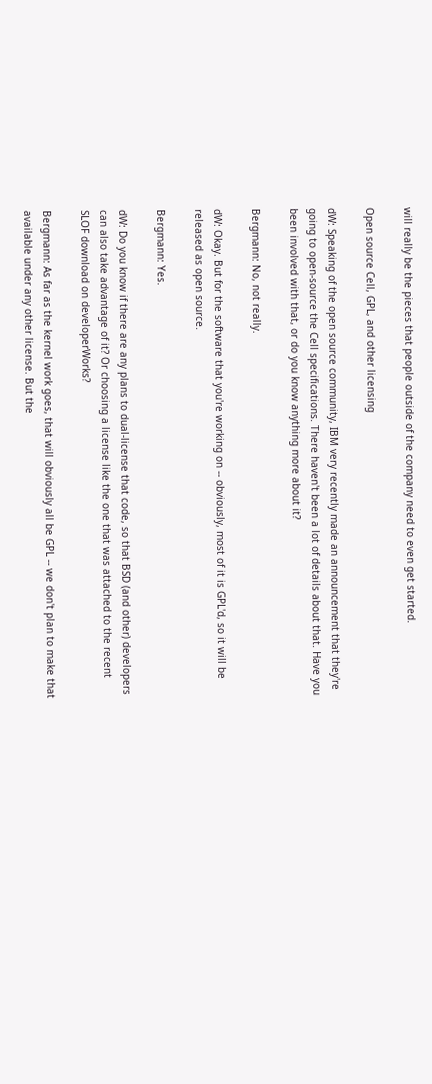will really be the pieces that people outside of the company need to even get started.

Open source Cell, GPL, and other licensing

dW: Speaking of the open source community, IBM very recently made an announcement that they're going to open-source the Cell specifications. There haven't been a lot of details about that. Have you been involved with that, or do you know anything more about it?

Bergmann: No, not really.

dW: Okay. But for the software that you're working on -- obviously, most of it is GPL'd, so it will be released as open source.

Bergmann: Yes.

dW: Do you know if there are any plans to dual-license that code, so that BSD (and other) developers can also take advantage of it? Or choosing a license like the one that was attached to the recent SLOF download on developerWorks?

Bergmann: As far as the kernel work goes, that will obviously all be GPL -- we don't plan to make that available under any other license. But the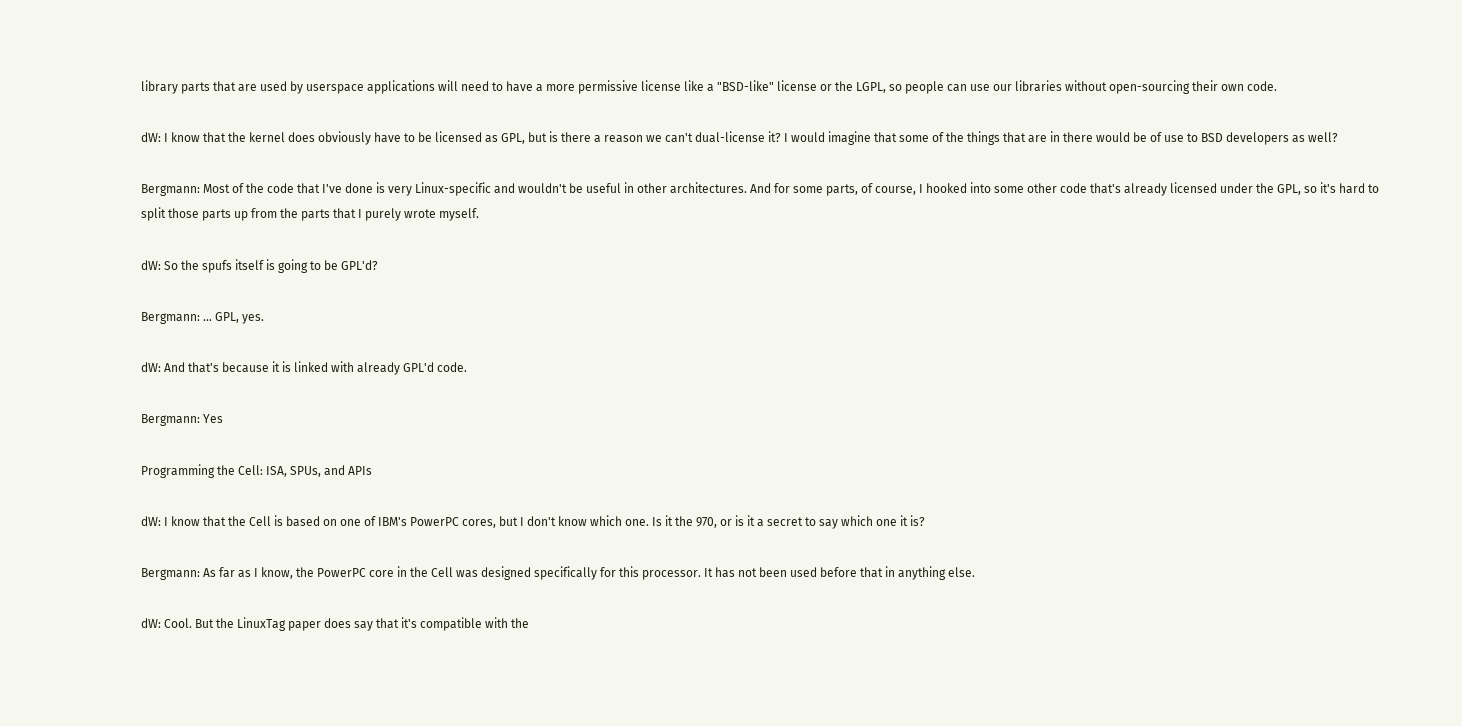library parts that are used by userspace applications will need to have a more permissive license like a "BSD-like" license or the LGPL, so people can use our libraries without open-sourcing their own code.

dW: I know that the kernel does obviously have to be licensed as GPL, but is there a reason we can't dual-license it? I would imagine that some of the things that are in there would be of use to BSD developers as well?

Bergmann: Most of the code that I've done is very Linux-specific and wouldn't be useful in other architectures. And for some parts, of course, I hooked into some other code that's already licensed under the GPL, so it's hard to split those parts up from the parts that I purely wrote myself.

dW: So the spufs itself is going to be GPL'd?

Bergmann: ... GPL, yes.

dW: And that's because it is linked with already GPL'd code.

Bergmann: Yes

Programming the Cell: ISA, SPUs, and APIs

dW: I know that the Cell is based on one of IBM's PowerPC cores, but I don't know which one. Is it the 970, or is it a secret to say which one it is?

Bergmann: As far as I know, the PowerPC core in the Cell was designed specifically for this processor. It has not been used before that in anything else.

dW: Cool. But the LinuxTag paper does say that it's compatible with the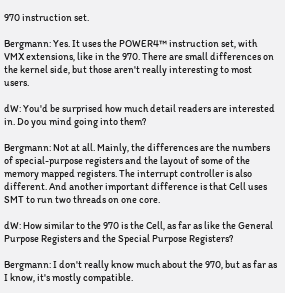970 instruction set.

Bergmann: Yes. It uses the POWER4™ instruction set, with VMX extensions, like in the 970. There are small differences on the kernel side, but those aren't really interesting to most users.

dW: You'd be surprised how much detail readers are interested in. Do you mind going into them?

Bergmann: Not at all. Mainly, the differences are the numbers of special-purpose registers and the layout of some of the memory mapped registers. The interrupt controller is also different. And another important difference is that Cell uses SMT to run two threads on one core.

dW: How similar to the 970 is the Cell, as far as like the General Purpose Registers and the Special Purpose Registers?

Bergmann: I don't really know much about the 970, but as far as I know, it's mostly compatible.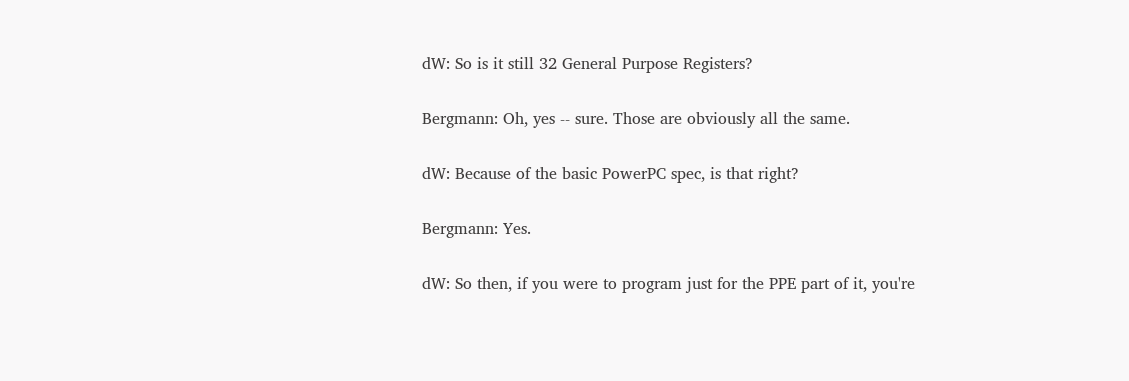dW: So is it still 32 General Purpose Registers?

Bergmann: Oh, yes -- sure. Those are obviously all the same.

dW: Because of the basic PowerPC spec, is that right?

Bergmann: Yes.

dW: So then, if you were to program just for the PPE part of it, you're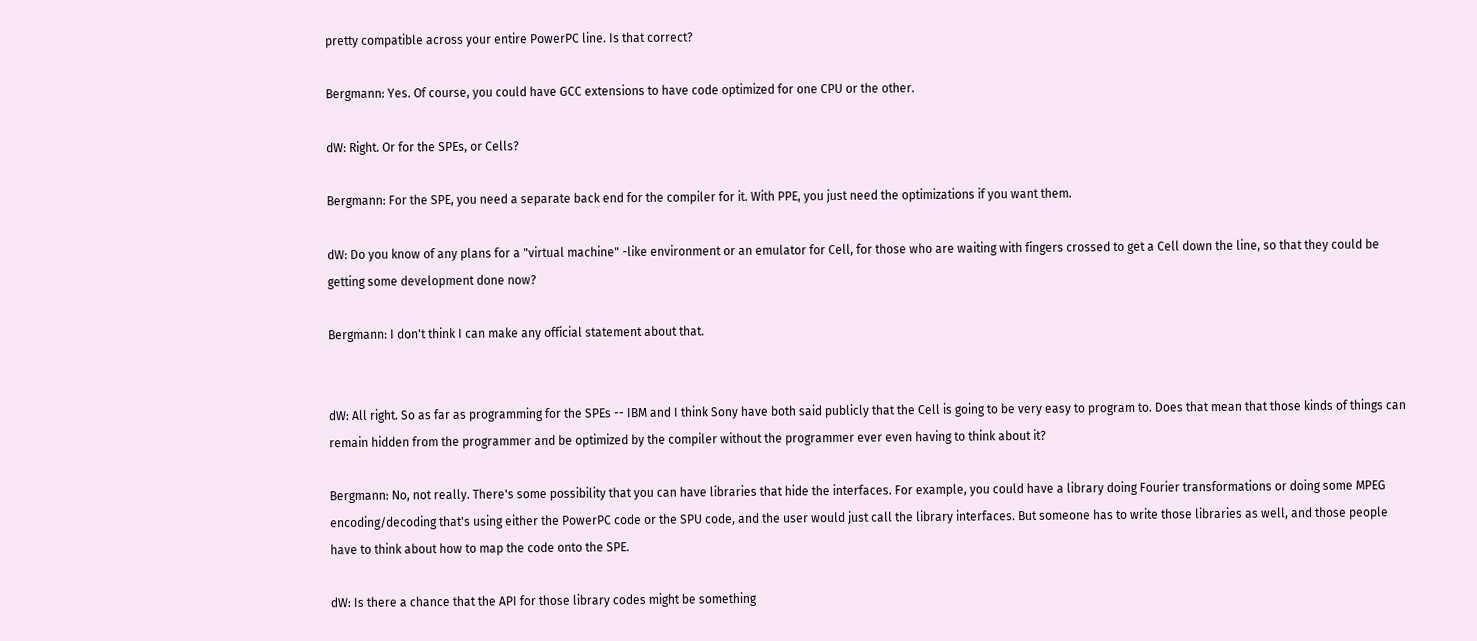pretty compatible across your entire PowerPC line. Is that correct?

Bergmann: Yes. Of course, you could have GCC extensions to have code optimized for one CPU or the other.

dW: Right. Or for the SPEs, or Cells?

Bergmann: For the SPE, you need a separate back end for the compiler for it. With PPE, you just need the optimizations if you want them.

dW: Do you know of any plans for a "virtual machine" -like environment or an emulator for Cell, for those who are waiting with fingers crossed to get a Cell down the line, so that they could be getting some development done now?

Bergmann: I don't think I can make any official statement about that.


dW: All right. So as far as programming for the SPEs -- IBM and I think Sony have both said publicly that the Cell is going to be very easy to program to. Does that mean that those kinds of things can remain hidden from the programmer and be optimized by the compiler without the programmer ever even having to think about it?

Bergmann: No, not really. There's some possibility that you can have libraries that hide the interfaces. For example, you could have a library doing Fourier transformations or doing some MPEG encoding/decoding that's using either the PowerPC code or the SPU code, and the user would just call the library interfaces. But someone has to write those libraries as well, and those people have to think about how to map the code onto the SPE.

dW: Is there a chance that the API for those library codes might be something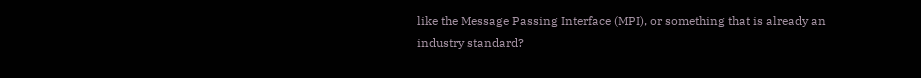like the Message Passing Interface (MPI), or something that is already an industry standard?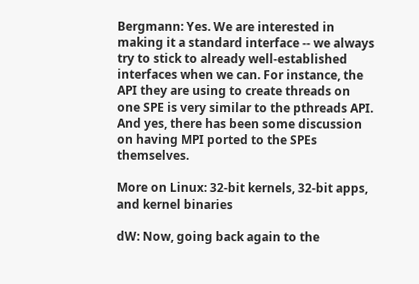Bergmann: Yes. We are interested in making it a standard interface -- we always try to stick to already well-established interfaces when we can. For instance, the API they are using to create threads on one SPE is very similar to the pthreads API. And yes, there has been some discussion on having MPI ported to the SPEs themselves.

More on Linux: 32-bit kernels, 32-bit apps, and kernel binaries

dW: Now, going back again to the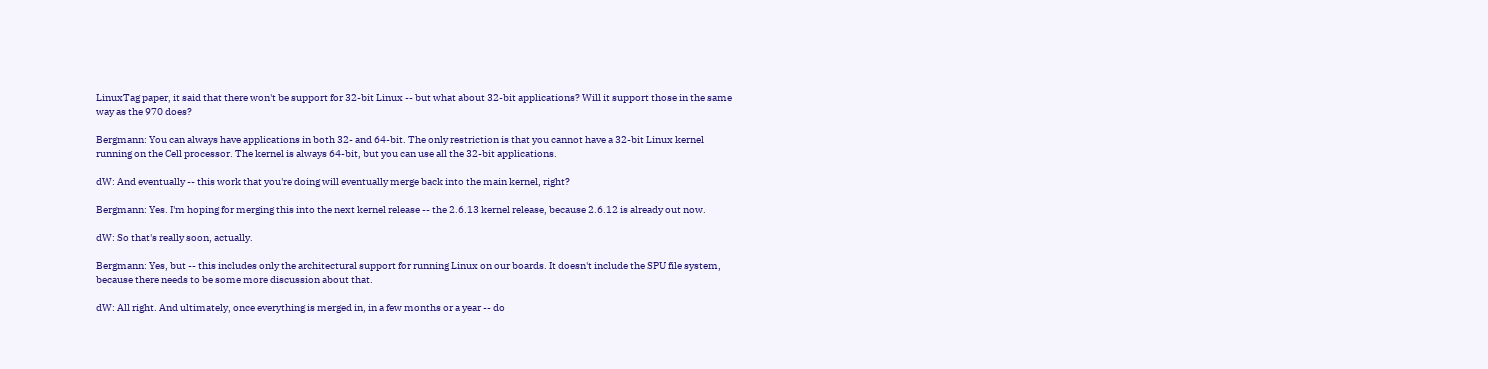LinuxTag paper, it said that there won't be support for 32-bit Linux -- but what about 32-bit applications? Will it support those in the same way as the 970 does?

Bergmann: You can always have applications in both 32- and 64-bit. The only restriction is that you cannot have a 32-bit Linux kernel running on the Cell processor. The kernel is always 64-bit, but you can use all the 32-bit applications.

dW: And eventually -- this work that you're doing will eventually merge back into the main kernel, right?

Bergmann: Yes. I'm hoping for merging this into the next kernel release -- the 2.6.13 kernel release, because 2.6.12 is already out now.

dW: So that's really soon, actually.

Bergmann: Yes, but -- this includes only the architectural support for running Linux on our boards. It doesn't include the SPU file system, because there needs to be some more discussion about that.

dW: All right. And ultimately, once everything is merged in, in a few months or a year -- do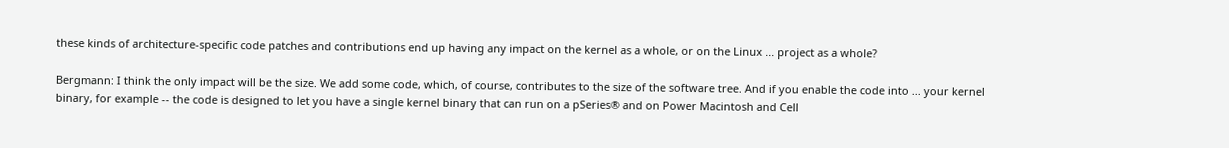these kinds of architecture-specific code patches and contributions end up having any impact on the kernel as a whole, or on the Linux ... project as a whole?

Bergmann: I think the only impact will be the size. We add some code, which, of course, contributes to the size of the software tree. And if you enable the code into ... your kernel binary, for example -- the code is designed to let you have a single kernel binary that can run on a pSeries® and on Power Macintosh and Cell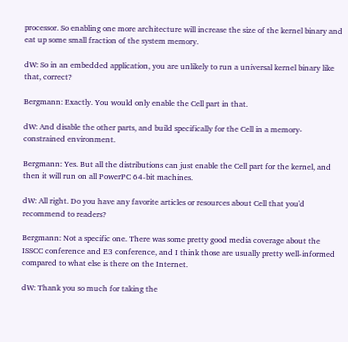processor. So enabling one more architecture will increase the size of the kernel binary and eat up some small fraction of the system memory.

dW: So in an embedded application, you are unlikely to run a universal kernel binary like that, correct?

Bergmann: Exactly. You would only enable the Cell part in that.

dW: And disable the other parts, and build specifically for the Cell in a memory-constrained environment.

Bergmann: Yes. But all the distributions can just enable the Cell part for the kernel, and then it will run on all PowerPC 64-bit machines.

dW: All right. Do you have any favorite articles or resources about Cell that you'd recommend to readers?

Bergmann: Not a specific one. There was some pretty good media coverage about the ISSCC conference and E3 conference, and I think those are usually pretty well-informed compared to what else is there on the Internet.

dW: Thank you so much for taking the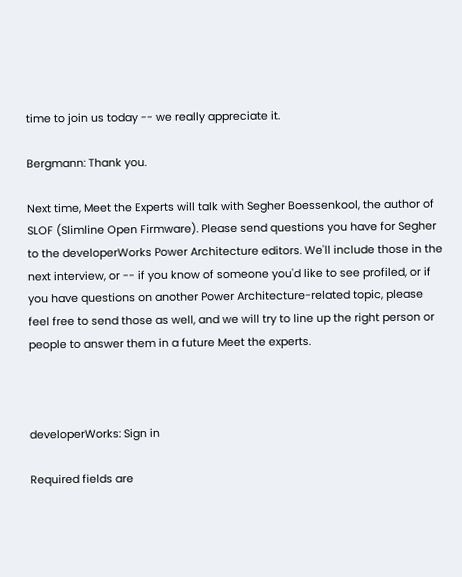time to join us today -- we really appreciate it.

Bergmann: Thank you.

Next time, Meet the Experts will talk with Segher Boessenkool, the author of SLOF (Slimline Open Firmware). Please send questions you have for Segher to the developerWorks Power Architecture editors. We'll include those in the next interview, or -- if you know of someone you'd like to see profiled, or if you have questions on another Power Architecture-related topic, please feel free to send those as well, and we will try to line up the right person or people to answer them in a future Meet the experts.



developerWorks: Sign in

Required fields are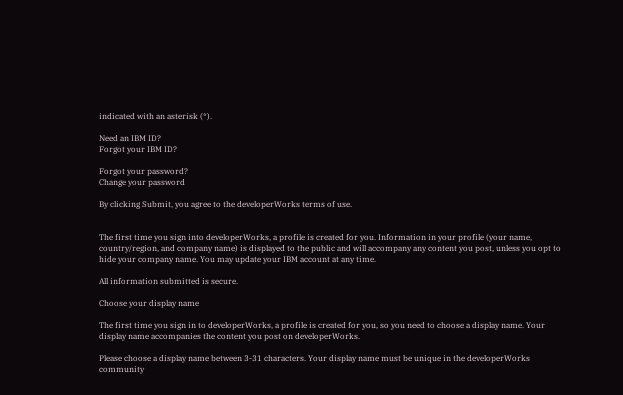indicated with an asterisk (*).

Need an IBM ID?
Forgot your IBM ID?

Forgot your password?
Change your password

By clicking Submit, you agree to the developerWorks terms of use.


The first time you sign into developerWorks, a profile is created for you. Information in your profile (your name, country/region, and company name) is displayed to the public and will accompany any content you post, unless you opt to hide your company name. You may update your IBM account at any time.

All information submitted is secure.

Choose your display name

The first time you sign in to developerWorks, a profile is created for you, so you need to choose a display name. Your display name accompanies the content you post on developerWorks.

Please choose a display name between 3-31 characters. Your display name must be unique in the developerWorks community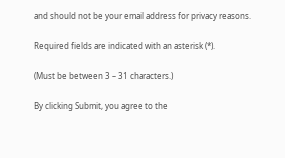and should not be your email address for privacy reasons.

Required fields are indicated with an asterisk (*).

(Must be between 3 – 31 characters.)

By clicking Submit, you agree to the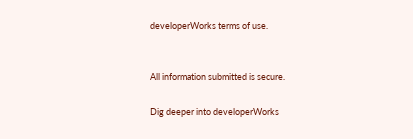developerWorks terms of use.


All information submitted is secure.

Dig deeper into developerWorks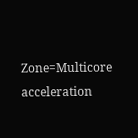Zone=Multicore acceleration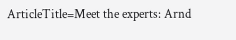ArticleTitle=Meet the experts: Arnd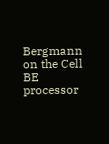Bergmann on the Cell BE processor